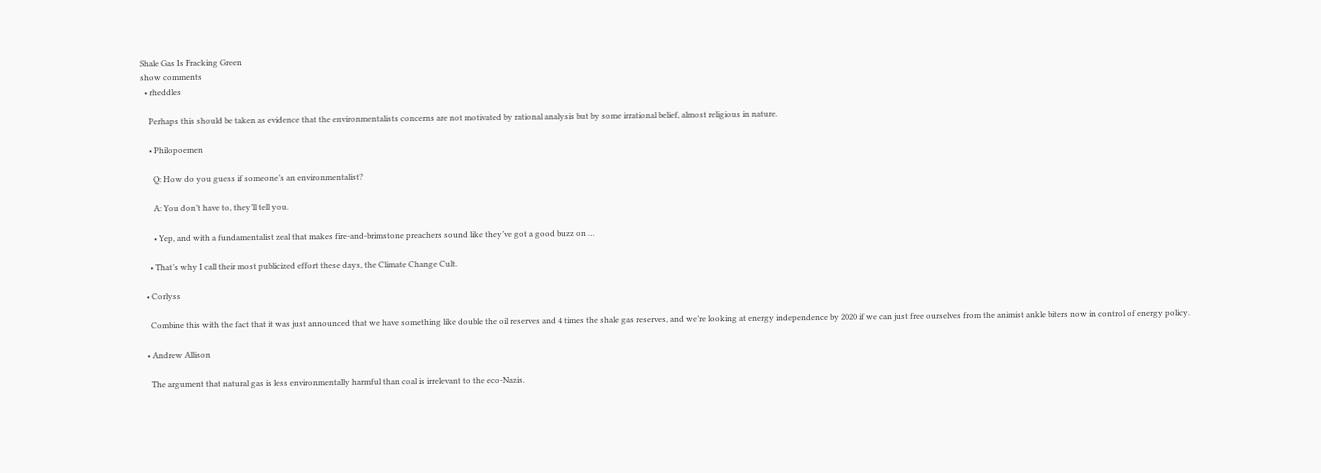Shale Gas Is Fracking Green
show comments
  • rheddles

    Perhaps this should be taken as evidence that the environmentalists concerns are not motivated by rational analysis but by some irrational belief, almost religious in nature.

    • Philopoemen

      Q: How do you guess if someone’s an environmentalist?

      A: You don’t have to, they’ll tell you.

      • Yep, and with a fundamentalist zeal that makes fire-and-brimstone preachers sound like they’ve got a good buzz on …

    • That’s why I call their most publicized effort these days, the Climate Change Cult.

  • Corlyss

    Combine this with the fact that it was just announced that we have something like double the oil reserves and 4 times the shale gas reserves, and we’re looking at energy independence by 2020 if we can just free ourselves from the animist ankle biters now in control of energy policy.

  • Andrew Allison

    The argument that natural gas is less environmentally harmful than coal is irrelevant to the eco-Nazis.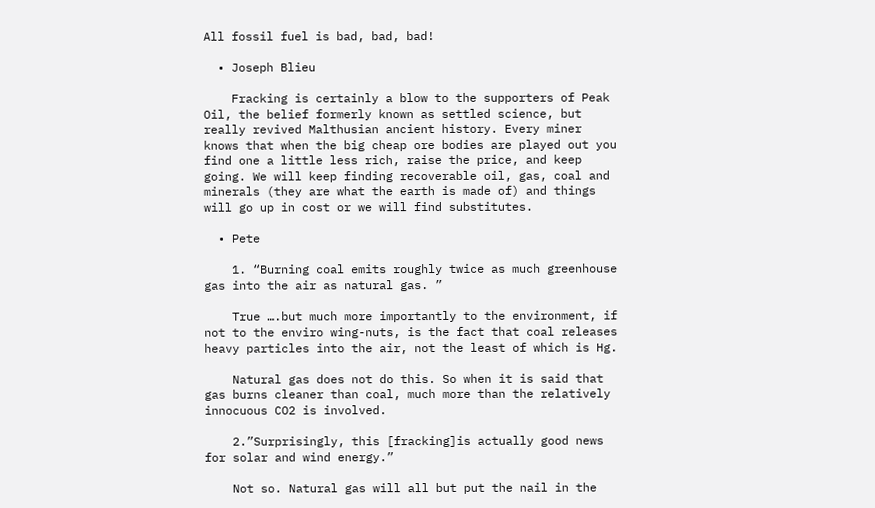All fossil fuel is bad, bad, bad!

  • Joseph Blieu

    Fracking is certainly a blow to the supporters of Peak Oil, the belief formerly known as settled science, but really revived Malthusian ancient history. Every miner knows that when the big cheap ore bodies are played out you find one a little less rich, raise the price, and keep going. We will keep finding recoverable oil, gas, coal and minerals (they are what the earth is made of) and things will go up in cost or we will find substitutes.

  • Pete

    1. “Burning coal emits roughly twice as much greenhouse gas into the air as natural gas. ”

    True ….but much more importantly to the environment, if not to the enviro wing-nuts, is the fact that coal releases heavy particles into the air, not the least of which is Hg.

    Natural gas does not do this. So when it is said that gas burns cleaner than coal, much more than the relatively innocuous CO2 is involved.

    2.”Surprisingly, this [fracking]is actually good news for solar and wind energy.”

    Not so. Natural gas will all but put the nail in the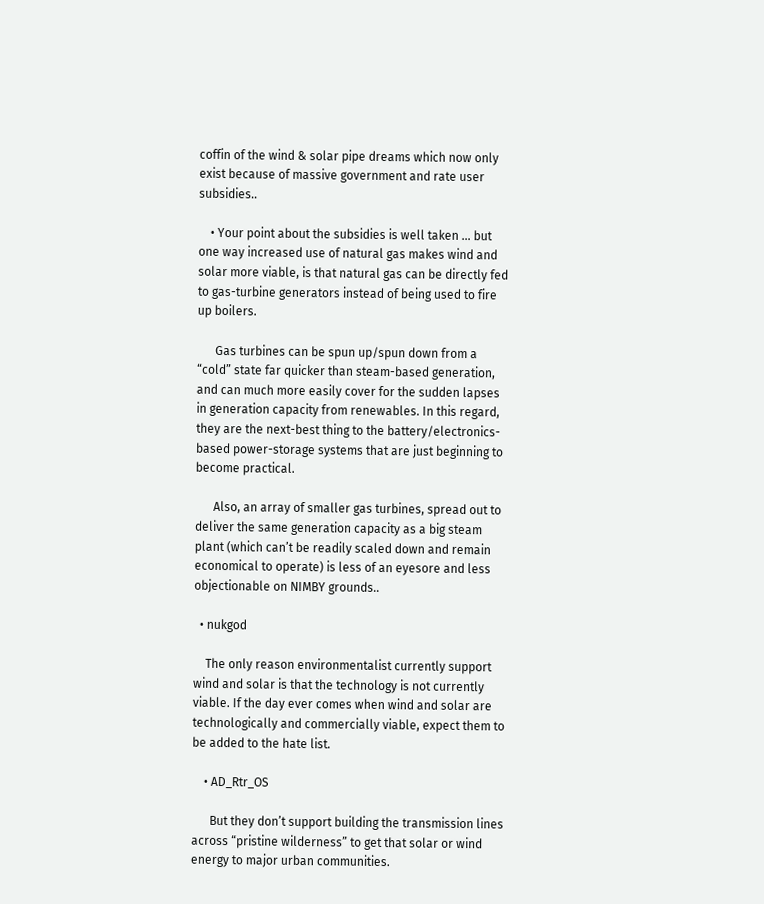coffin of the wind & solar pipe dreams which now only exist because of massive government and rate user subsidies..

    • Your point about the subsidies is well taken … but one way increased use of natural gas makes wind and solar more viable, is that natural gas can be directly fed to gas-turbine generators instead of being used to fire up boilers.

      Gas turbines can be spun up/spun down from a “cold” state far quicker than steam-based generation, and can much more easily cover for the sudden lapses in generation capacity from renewables. In this regard, they are the next-best thing to the battery/electronics-based power-storage systems that are just beginning to become practical.

      Also, an array of smaller gas turbines, spread out to deliver the same generation capacity as a big steam plant (which can’t be readily scaled down and remain economical to operate) is less of an eyesore and less objectionable on NIMBY grounds..

  • nukgod

    The only reason environmentalist currently support wind and solar is that the technology is not currently viable. If the day ever comes when wind and solar are technologically and commercially viable, expect them to be added to the hate list.

    • AD_Rtr_OS

      But they don’t support building the transmission lines across “pristine wilderness” to get that solar or wind energy to major urban communities.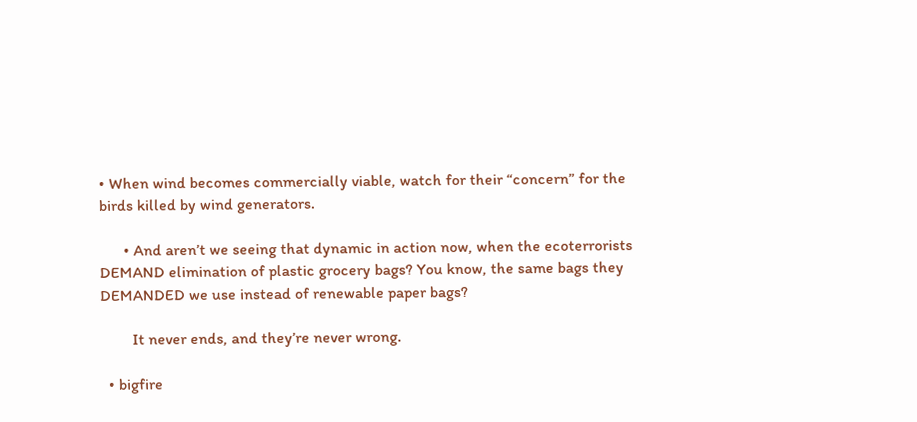• When wind becomes commercially viable, watch for their “concern” for the birds killed by wind generators.

      • And aren’t we seeing that dynamic in action now, when the ecoterrorists DEMAND elimination of plastic grocery bags? You know, the same bags they DEMANDED we use instead of renewable paper bags?

        It never ends, and they’re never wrong.

  • bigfire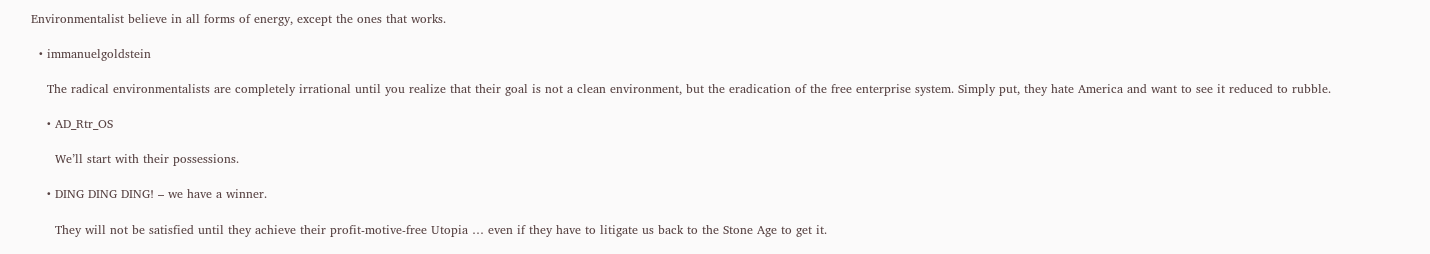Environmentalist believe in all forms of energy, except the ones that works.

  • immanuelgoldstein

    The radical environmentalists are completely irrational until you realize that their goal is not a clean environment, but the eradication of the free enterprise system. Simply put, they hate America and want to see it reduced to rubble.

    • AD_Rtr_OS

      We’ll start with their possessions.

    • DING DING DING! – we have a winner.

      They will not be satisfied until they achieve their profit-motive-free Utopia … even if they have to litigate us back to the Stone Age to get it.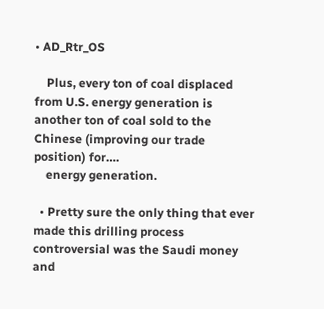• AD_Rtr_OS

    Plus, every ton of coal displaced from U.S. energy generation is another ton of coal sold to the Chinese (improving our trade position) for….
    energy generation.

  • Pretty sure the only thing that ever made this drilling process controversial was the Saudi money and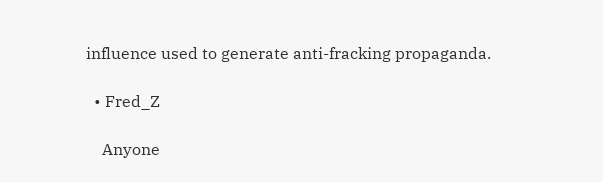influence used to generate anti-fracking propaganda.

  • Fred_Z

    Anyone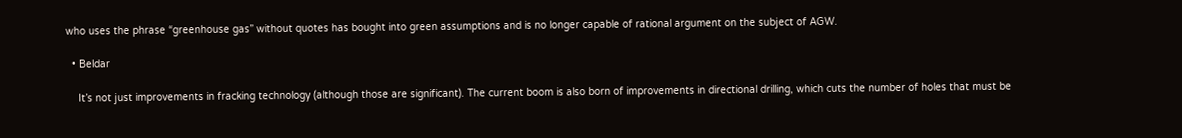who uses the phrase “greenhouse gas” without quotes has bought into green assumptions and is no longer capable of rational argument on the subject of AGW.

  • Beldar

    It’s not just improvements in fracking technology (although those are significant). The current boom is also born of improvements in directional drilling, which cuts the number of holes that must be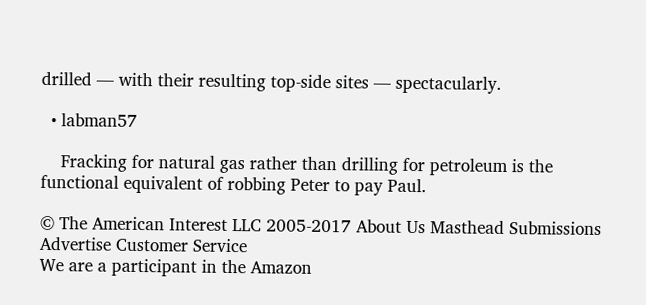drilled — with their resulting top-side sites — spectacularly.

  • labman57

    Fracking for natural gas rather than drilling for petroleum is the functional equivalent of robbing Peter to pay Paul.

© The American Interest LLC 2005-2017 About Us Masthead Submissions Advertise Customer Service
We are a participant in the Amazon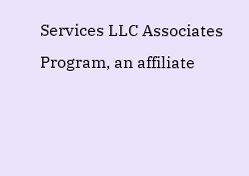Services LLC Associates Program, an affiliate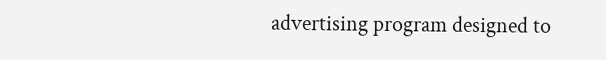advertising program designed to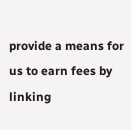provide a means for us to earn fees by linking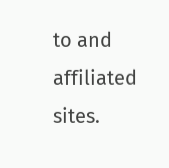to and affiliated sites.